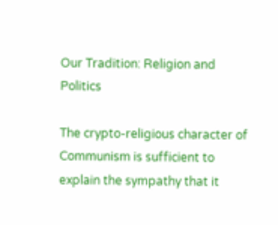Our Tradition: Religion and Politics

The crypto-religious character of Communism is sufficient to explain the sympathy that it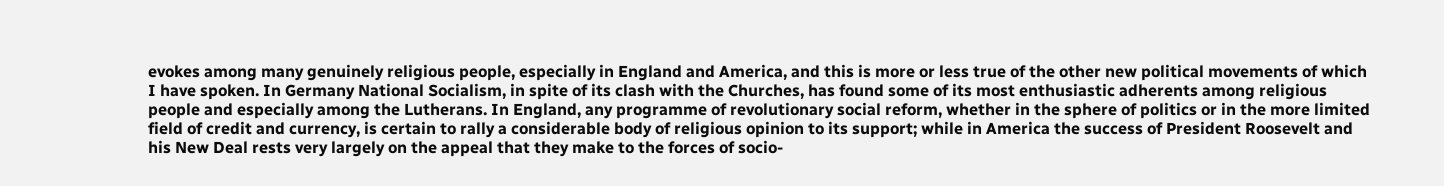evokes among many genuinely religious people, especially in England and America, and this is more or less true of the other new political movements of which I have spoken. In Germany National Socialism, in spite of its clash with the Churches, has found some of its most enthusiastic adherents among religious people and especially among the Lutherans. In England, any programme of revolutionary social reform, whether in the sphere of politics or in the more limited field of credit and currency, is certain to rally a considerable body of religious opinion to its support; while in America the success of President Roosevelt and his New Deal rests very largely on the appeal that they make to the forces of socio-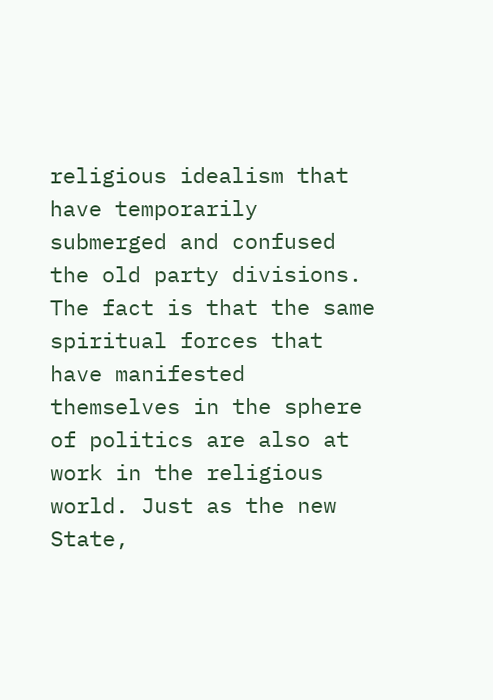religious idealism that have temporarily submerged and confused the old party divisions. The fact is that the same spiritual forces that have manifested themselves in the sphere of politics are also at work in the religious world. Just as the new State,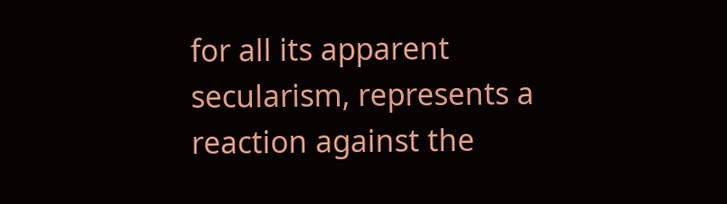for all its apparent secularism, represents a reaction against the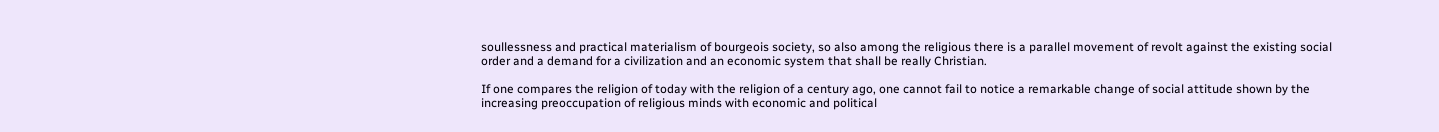soullessness and practical materialism of bourgeois society, so also among the religious there is a parallel movement of revolt against the existing social order and a demand for a civilization and an economic system that shall be really Christian.

If one compares the religion of today with the religion of a century ago, one cannot fail to notice a remarkable change of social attitude shown by the increasing preoccupation of religious minds with economic and political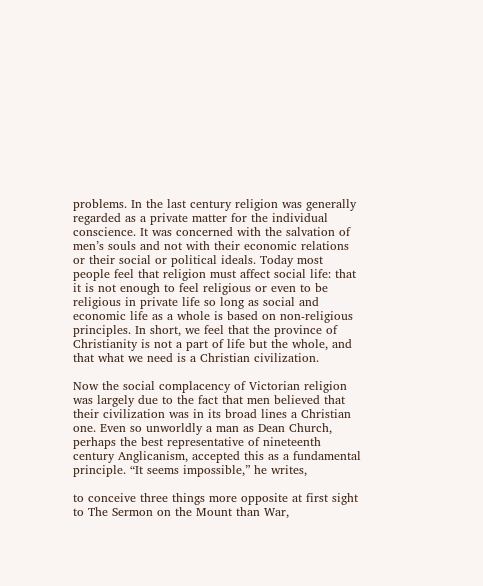problems. In the last century religion was generally regarded as a private matter for the individual conscience. It was concerned with the salvation of men’s souls and not with their economic relations or their social or political ideals. Today most people feel that religion must affect social life: that it is not enough to feel religious or even to be religious in private life so long as social and economic life as a whole is based on non-religious principles. In short, we feel that the province of Christianity is not a part of life but the whole, and that what we need is a Christian civilization.

Now the social complacency of Victorian religion was largely due to the fact that men believed that their civilization was in its broad lines a Christian one. Even so unworldly a man as Dean Church, perhaps the best representative of nineteenth century Anglicanism, accepted this as a fundamental principle. “It seems impossible,” he writes,

to conceive three things more opposite at first sight to The Sermon on the Mount than War,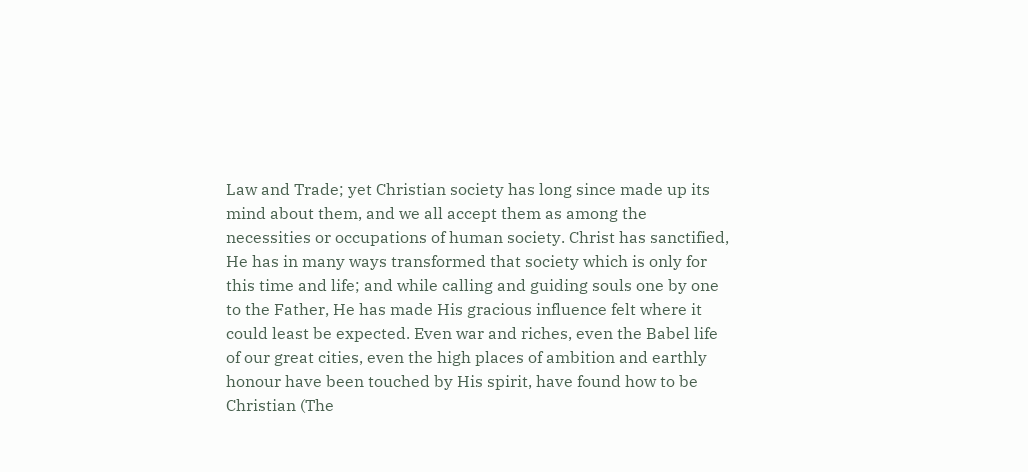Law and Trade; yet Christian society has long since made up its mind about them, and we all accept them as among the necessities or occupations of human society. Christ has sanctified, He has in many ways transformed that society which is only for this time and life; and while calling and guiding souls one by one to the Father, He has made His gracious influence felt where it could least be expected. Even war and riches, even the Babel life of our great cities, even the high places of ambition and earthly honour have been touched by His spirit, have found how to be Christian (The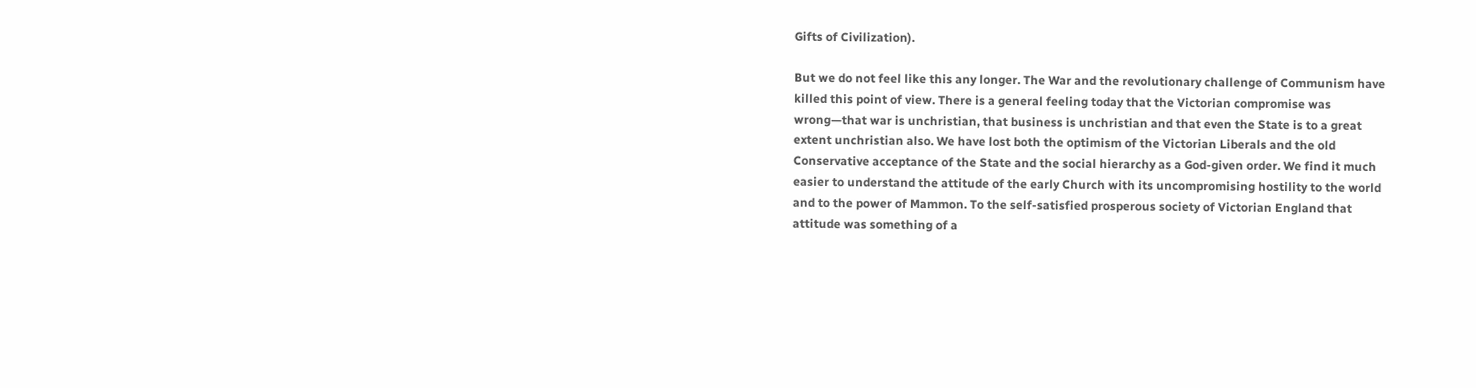Gifts of Civilization).

But we do not feel like this any longer. The War and the revolutionary challenge of Communism have killed this point of view. There is a general feeling today that the Victorian compromise was wrong—that war is unchristian, that business is unchristian and that even the State is to a great extent unchristian also. We have lost both the optimism of the Victorian Liberals and the old Conservative acceptance of the State and the social hierarchy as a God-given order. We find it much easier to understand the attitude of the early Church with its uncompromising hostility to the world and to the power of Mammon. To the self-satisfied prosperous society of Victorian England that attitude was something of a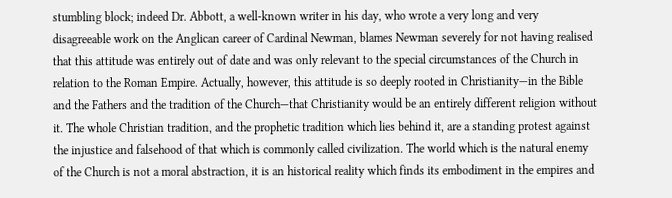stumbling block; indeed Dr. Abbott, a well-known writer in his day, who wrote a very long and very disagreeable work on the Anglican career of Cardinal Newman, blames Newman severely for not having realised that this attitude was entirely out of date and was only relevant to the special circumstances of the Church in relation to the Roman Empire. Actually, however, this attitude is so deeply rooted in Christianity—in the Bible and the Fathers and the tradition of the Church—that Christianity would be an entirely different religion without it. The whole Christian tradition, and the prophetic tradition which lies behind it, are a standing protest against the injustice and falsehood of that which is commonly called civilization. The world which is the natural enemy of the Church is not a moral abstraction, it is an historical reality which finds its embodiment in the empires and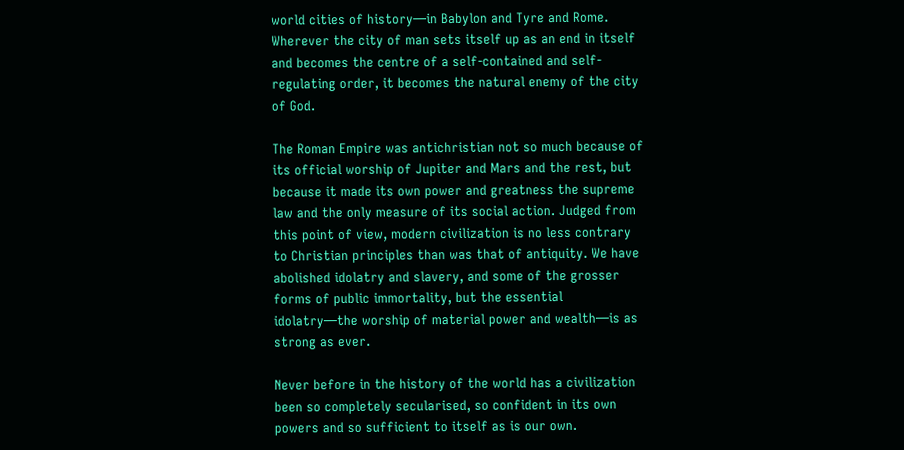world cities of history—in Babylon and Tyre and Rome. Wherever the city of man sets itself up as an end in itself and becomes the centre of a self-contained and self-regulating order, it becomes the natural enemy of the city of God.

The Roman Empire was antichristian not so much because of its official worship of Jupiter and Mars and the rest, but because it made its own power and greatness the supreme law and the only measure of its social action. Judged from this point of view, modern civilization is no less contrary to Christian principles than was that of antiquity. We have abolished idolatry and slavery, and some of the grosser forms of public immortality, but the essential idolatry—the worship of material power and wealth—is as strong as ever.

Never before in the history of the world has a civilization been so completely secularised, so confident in its own powers and so sufficient to itself as is our own.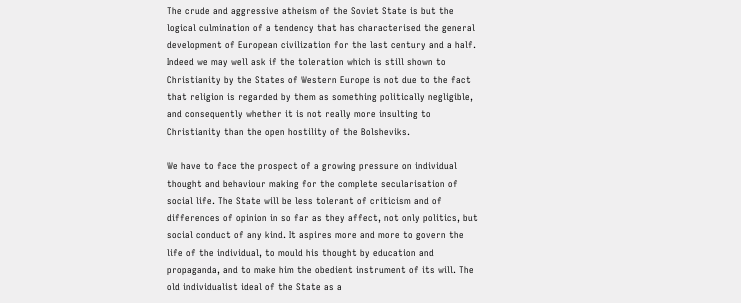The crude and aggressive atheism of the Soviet State is but the logical culmination of a tendency that has characterised the general development of European civilization for the last century and a half. Indeed we may well ask if the toleration which is still shown to Christianity by the States of Western Europe is not due to the fact that religion is regarded by them as something politically negligible, and consequently whether it is not really more insulting to Christianity than the open hostility of the Bolsheviks.

We have to face the prospect of a growing pressure on individual thought and behaviour making for the complete secularisation of social life. The State will be less tolerant of criticism and of differences of opinion in so far as they affect, not only politics, but social conduct of any kind. It aspires more and more to govern the life of the individual, to mould his thought by education and propaganda, and to make him the obedient instrument of its will. The old individualist ideal of the State as a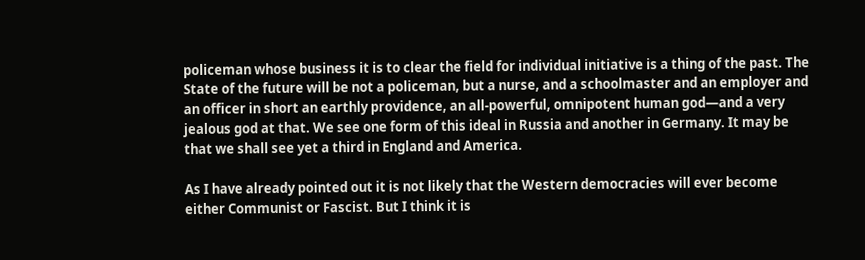policeman whose business it is to clear the field for individual initiative is a thing of the past. The State of the future will be not a policeman, but a nurse, and a schoolmaster and an employer and an officer in short an earthly providence, an all-powerful, omnipotent human god—and a very jealous god at that. We see one form of this ideal in Russia and another in Germany. It may be that we shall see yet a third in England and America.

As I have already pointed out it is not likely that the Western democracies will ever become either Communist or Fascist. But I think it is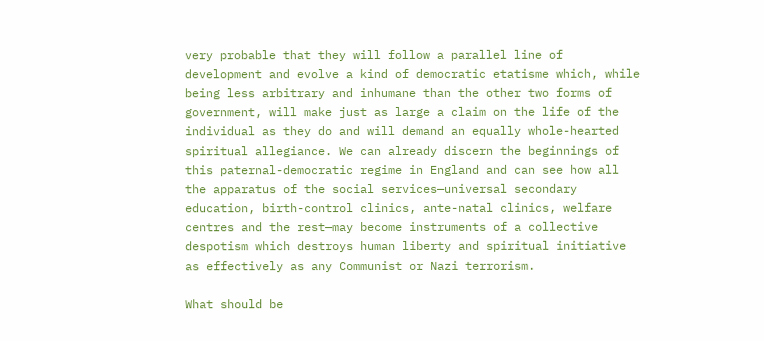very probable that they will follow a parallel line of development and evolve a kind of democratic etatisme which, while being less arbitrary and inhumane than the other two forms of government, will make just as large a claim on the life of the individual as they do and will demand an equally whole-hearted spiritual allegiance. We can already discern the beginnings of this paternal-democratic regime in England and can see how all the apparatus of the social services—universal secondary education, birth-control clinics, ante-natal clinics, welfare centres and the rest—may become instruments of a collective despotism which destroys human liberty and spiritual initiative as effectively as any Communist or Nazi terrorism.

What should be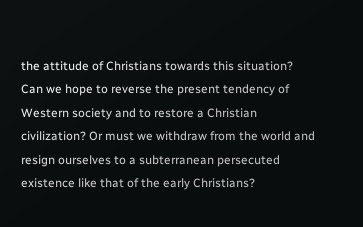the attitude of Christians towards this situation? Can we hope to reverse the present tendency of Western society and to restore a Christian civilization? Or must we withdraw from the world and resign ourselves to a subterranean persecuted existence like that of the early Christians?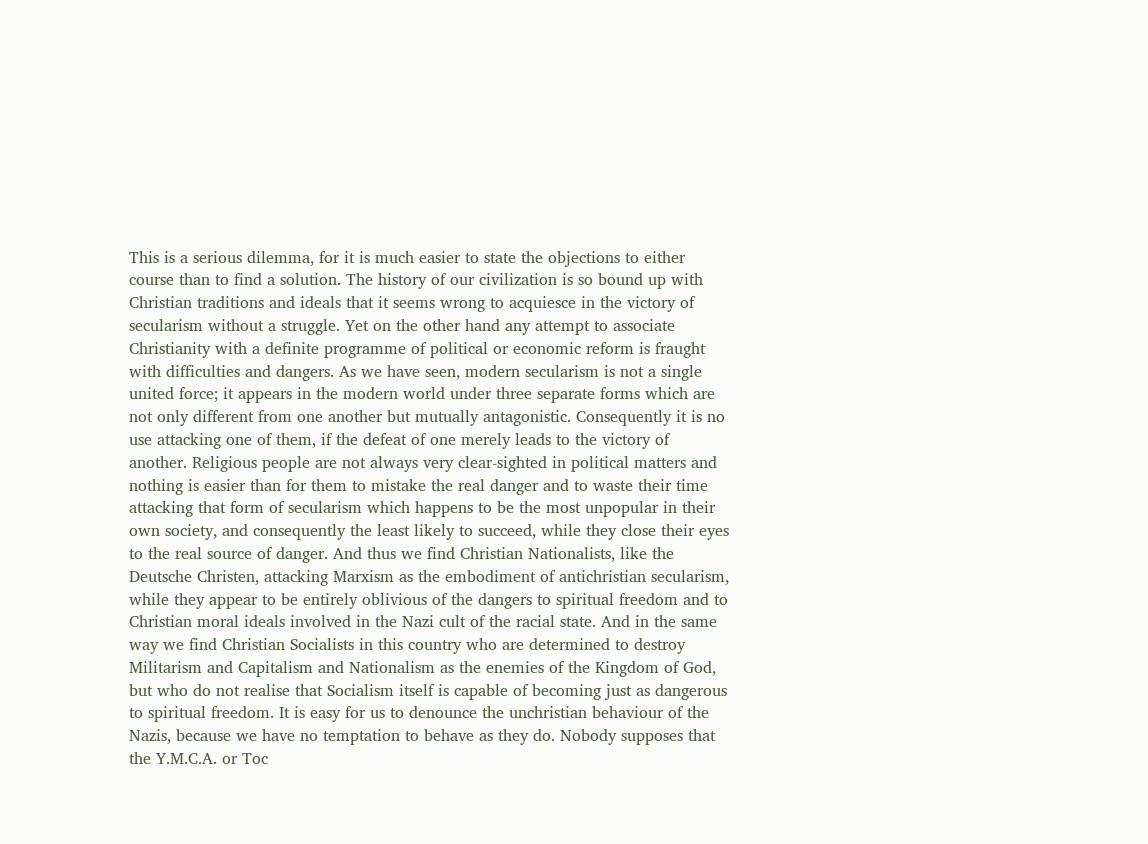This is a serious dilemma, for it is much easier to state the objections to either course than to find a solution. The history of our civilization is so bound up with Christian traditions and ideals that it seems wrong to acquiesce in the victory of secularism without a struggle. Yet on the other hand any attempt to associate Christianity with a definite programme of political or economic reform is fraught with difficulties and dangers. As we have seen, modern secularism is not a single united force; it appears in the modern world under three separate forms which are not only different from one another but mutually antagonistic. Consequently it is no use attacking one of them, if the defeat of one merely leads to the victory of another. Religious people are not always very clear-sighted in political matters and nothing is easier than for them to mistake the real danger and to waste their time attacking that form of secularism which happens to be the most unpopular in their own society, and consequently the least likely to succeed, while they close their eyes to the real source of danger. And thus we find Christian Nationalists, like the Deutsche Christen, attacking Marxism as the embodiment of antichristian secularism, while they appear to be entirely oblivious of the dangers to spiritual freedom and to Christian moral ideals involved in the Nazi cult of the racial state. And in the same way we find Christian Socialists in this country who are determined to destroy Militarism and Capitalism and Nationalism as the enemies of the Kingdom of God, but who do not realise that Socialism itself is capable of becoming just as dangerous to spiritual freedom. It is easy for us to denounce the unchristian behaviour of the Nazis, because we have no temptation to behave as they do. Nobody supposes that the Y.M.C.A. or Toc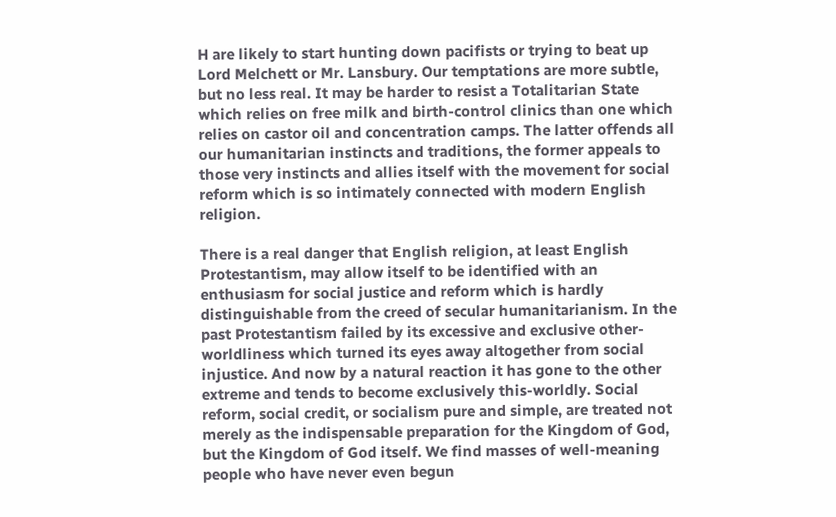H are likely to start hunting down pacifists or trying to beat up Lord Melchett or Mr. Lansbury. Our temptations are more subtle, but no less real. It may be harder to resist a Totalitarian State which relies on free milk and birth-control clinics than one which relies on castor oil and concentration camps. The latter offends all our humanitarian instincts and traditions, the former appeals to those very instincts and allies itself with the movement for social reform which is so intimately connected with modern English religion.

There is a real danger that English religion, at least English Protestantism, may allow itself to be identified with an enthusiasm for social justice and reform which is hardly distinguishable from the creed of secular humanitarianism. In the past Protestantism failed by its excessive and exclusive other-worldliness which turned its eyes away altogether from social injustice. And now by a natural reaction it has gone to the other extreme and tends to become exclusively this-worldly. Social reform, social credit, or socialism pure and simple, are treated not merely as the indispensable preparation for the Kingdom of God, but the Kingdom of God itself. We find masses of well-meaning people who have never even begun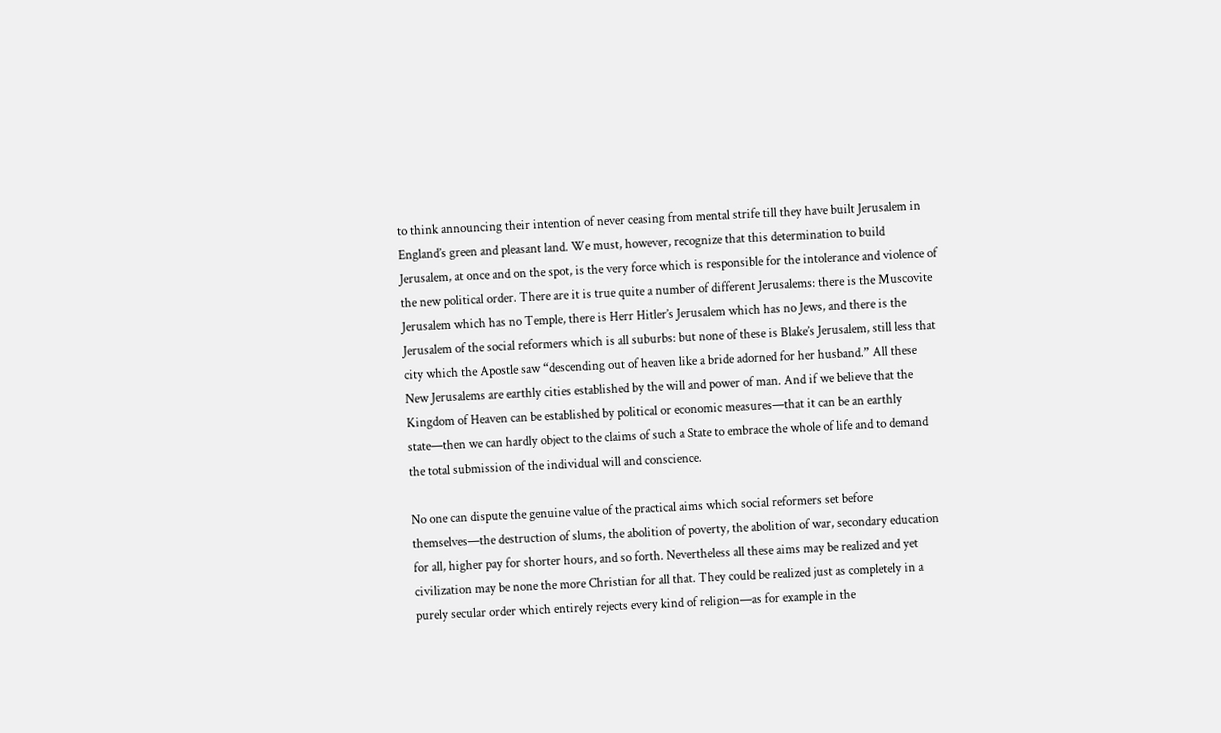to think announcing their intention of never ceasing from mental strife till they have built Jerusalem in England’s green and pleasant land. We must, however, recognize that this determination to build Jerusalem, at once and on the spot, is the very force which is responsible for the intolerance and violence of the new political order. There are it is true quite a number of different Jerusalems: there is the Muscovite Jerusalem which has no Temple, there is Herr Hitler’s Jerusalem which has no Jews, and there is the Jerusalem of the social reformers which is all suburbs: but none of these is Blake’s Jerusalem, still less that city which the Apostle saw “descending out of heaven like a bride adorned for her husband.” All these New Jerusalems are earthly cities established by the will and power of man. And if we believe that the Kingdom of Heaven can be established by political or economic measures—that it can be an earthly state—then we can hardly object to the claims of such a State to embrace the whole of life and to demand the total submission of the individual will and conscience.

No one can dispute the genuine value of the practical aims which social reformers set before themselves—the destruction of slums, the abolition of poverty, the abolition of war, secondary education for all, higher pay for shorter hours, and so forth. Nevertheless all these aims may be realized and yet civilization may be none the more Christian for all that. They could be realized just as completely in a purely secular order which entirely rejects every kind of religion—as for example in the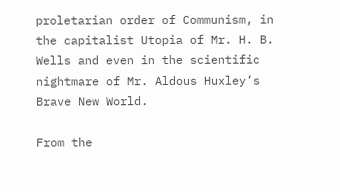proletarian order of Communism, in the capitalist Utopia of Mr. H. B. Wells and even in the scientific nightmare of Mr. Aldous Huxley’s Brave New World.

From the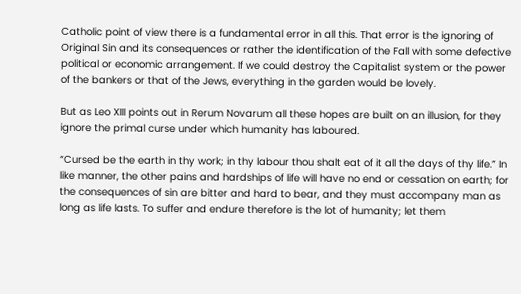Catholic point of view there is a fundamental error in all this. That error is the ignoring of Original Sin and its consequences or rather the identification of the Fall with some defective political or economic arrangement. If we could destroy the Capitalist system or the power of the bankers or that of the Jews, everything in the garden would be lovely.

But as Leo XIII points out in Rerum Novarum all these hopes are built on an illusion, for they ignore the primal curse under which humanity has laboured.

“Cursed be the earth in thy work; in thy labour thou shalt eat of it all the days of thy life.” In like manner, the other pains and hardships of life will have no end or cessation on earth; for the consequences of sin are bitter and hard to bear, and they must accompany man as long as life lasts. To suffer and endure therefore is the lot of humanity; let them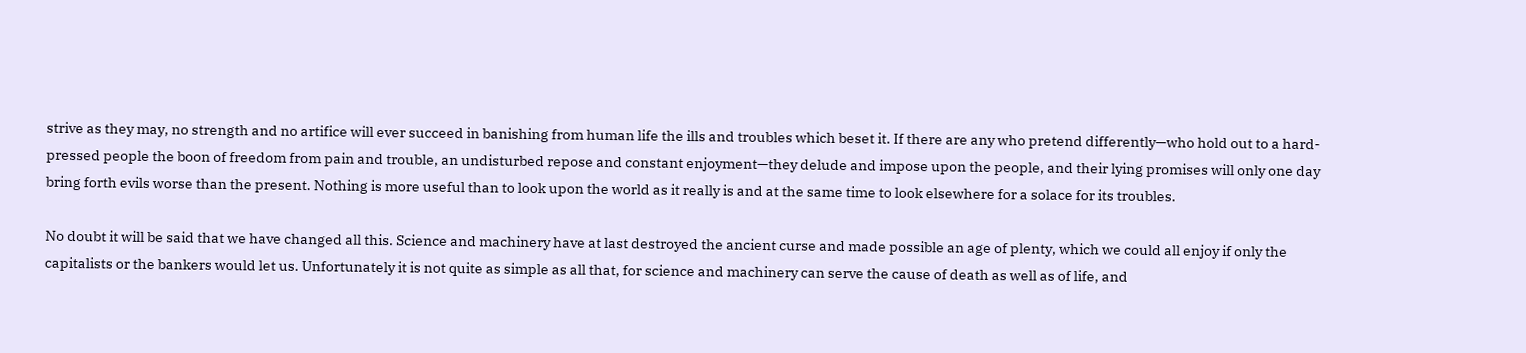strive as they may, no strength and no artifice will ever succeed in banishing from human life the ills and troubles which beset it. If there are any who pretend differently—who hold out to a hard-pressed people the boon of freedom from pain and trouble, an undisturbed repose and constant enjoyment—they delude and impose upon the people, and their lying promises will only one day bring forth evils worse than the present. Nothing is more useful than to look upon the world as it really is and at the same time to look elsewhere for a solace for its troubles.

No doubt it will be said that we have changed all this. Science and machinery have at last destroyed the ancient curse and made possible an age of plenty, which we could all enjoy if only the capitalists or the bankers would let us. Unfortunately it is not quite as simple as all that, for science and machinery can serve the cause of death as well as of life, and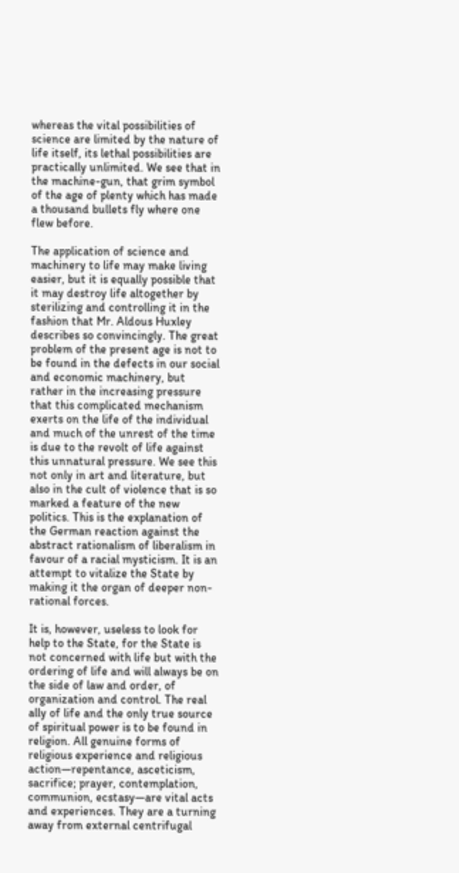whereas the vital possibilities of science are limited by the nature of life itself, its lethal possibilities are practically unlimited. We see that in the machine-gun, that grim symbol of the age of plenty which has made a thousand bullets fly where one flew before.

The application of science and machinery to life may make living easier, but it is equally possible that it may destroy life altogether by sterilizing and controlling it in the fashion that Mr. Aldous Huxley describes so convincingly. The great problem of the present age is not to be found in the defects in our social and economic machinery, but rather in the increasing pressure that this complicated mechanism exerts on the life of the individual and much of the unrest of the time is due to the revolt of life against this unnatural pressure. We see this not only in art and literature, but also in the cult of violence that is so marked a feature of the new politics. This is the explanation of the German reaction against the abstract rationalism of liberalism in favour of a racial mysticism. It is an attempt to vitalize the State by making it the organ of deeper non-rational forces.

It is, however, useless to look for help to the State, for the State is not concerned with life but with the ordering of life and will always be on the side of law and order, of organization and control. The real ally of life and the only true source of spiritual power is to be found in religion. All genuine forms of religious experience and religious action—repentance, asceticism, sacrifice; prayer, contemplation, communion, ecstasy—are vital acts and experiences. They are a turning away from external centrifugal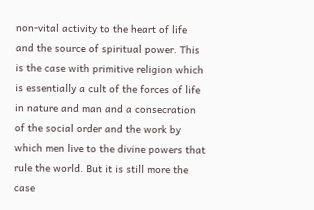non-vital activity to the heart of life and the source of spiritual power. This is the case with primitive religion which is essentially a cult of the forces of life in nature and man and a consecration of the social order and the work by which men live to the divine powers that rule the world. But it is still more the case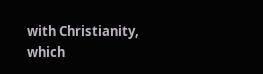with Christianity, which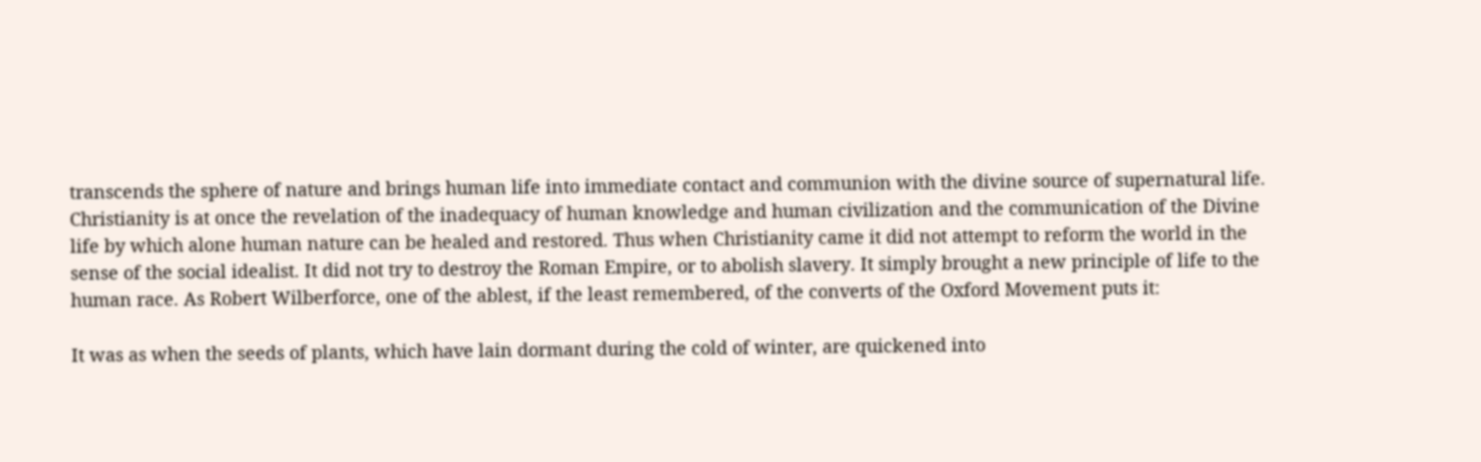transcends the sphere of nature and brings human life into immediate contact and communion with the divine source of supernatural life. Christianity is at once the revelation of the inadequacy of human knowledge and human civilization and the communication of the Divine life by which alone human nature can be healed and restored. Thus when Christianity came it did not attempt to reform the world in the sense of the social idealist. It did not try to destroy the Roman Empire, or to abolish slavery. It simply brought a new principle of life to the human race. As Robert Wilberforce, one of the ablest, if the least remembered, of the converts of the Oxford Movement puts it:

It was as when the seeds of plants, which have lain dormant during the cold of winter, are quickened into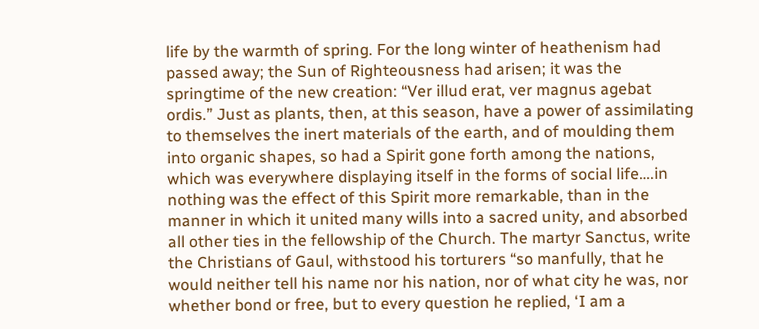life by the warmth of spring. For the long winter of heathenism had passed away; the Sun of Righteousness had arisen; it was the springtime of the new creation: “Ver illud erat, ver magnus agebat ordis.” Just as plants, then, at this season, have a power of assimilating to themselves the inert materials of the earth, and of moulding them into organic shapes, so had a Spirit gone forth among the nations, which was everywhere displaying itself in the forms of social life….in nothing was the effect of this Spirit more remarkable, than in the manner in which it united many wills into a sacred unity, and absorbed all other ties in the fellowship of the Church. The martyr Sanctus, write the Christians of Gaul, withstood his torturers “so manfully, that he would neither tell his name nor his nation, nor of what city he was, nor whether bond or free, but to every question he replied, ‘I am a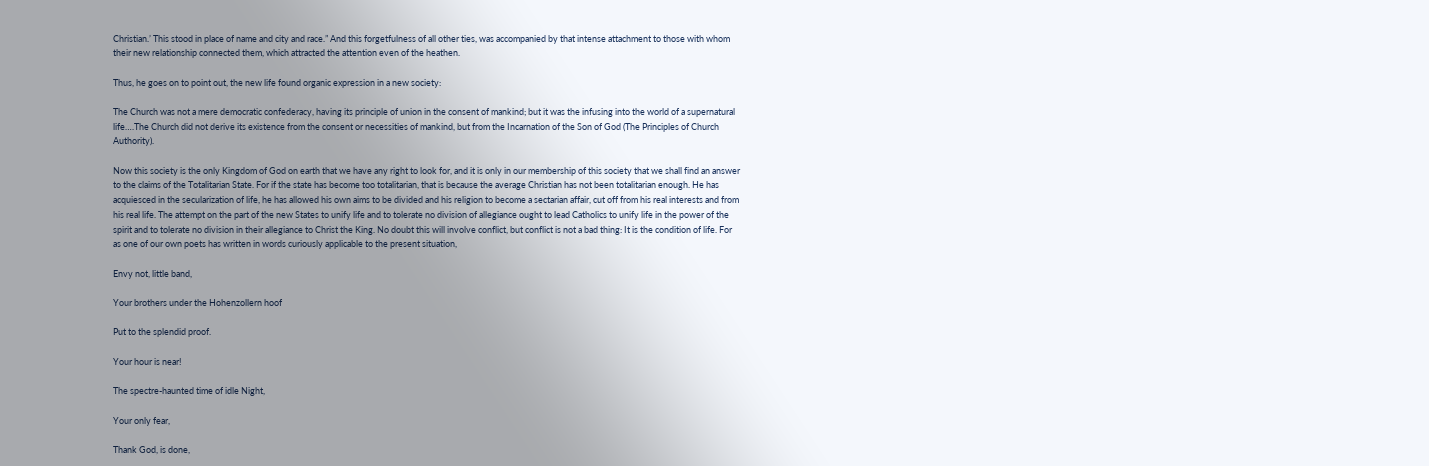Christian.’ This stood in place of name and city and race.” And this forgetfulness of all other ties, was accompanied by that intense attachment to those with whom their new relationship connected them, which attracted the attention even of the heathen.

Thus, he goes on to point out, the new life found organic expression in a new society:

The Church was not a mere democratic confederacy, having its principle of union in the consent of mankind; but it was the infusing into the world of a supernatural life….The Church did not derive its existence from the consent or necessities of mankind, but from the Incarnation of the Son of God (The Principles of Church Authority).

Now this society is the only Kingdom of God on earth that we have any right to look for, and it is only in our membership of this society that we shall find an answer to the claims of the Totalitarian State. For if the state has become too totalitarian, that is because the average Christian has not been totalitarian enough. He has acquiesced in the secularization of life, he has allowed his own aims to be divided and his religion to become a sectarian affair, cut off from his real interests and from his real life. The attempt on the part of the new States to unify life and to tolerate no division of allegiance ought to lead Catholics to unify life in the power of the spirit and to tolerate no division in their allegiance to Christ the King. No doubt this will involve conflict, but conflict is not a bad thing: It is the condition of life. For as one of our own poets has written in words curiously applicable to the present situation,

Envy not, little band,

Your brothers under the Hohenzollern hoof

Put to the splendid proof.

Your hour is near!

The spectre-haunted time of idle Night,

Your only fear,

Thank God, is done,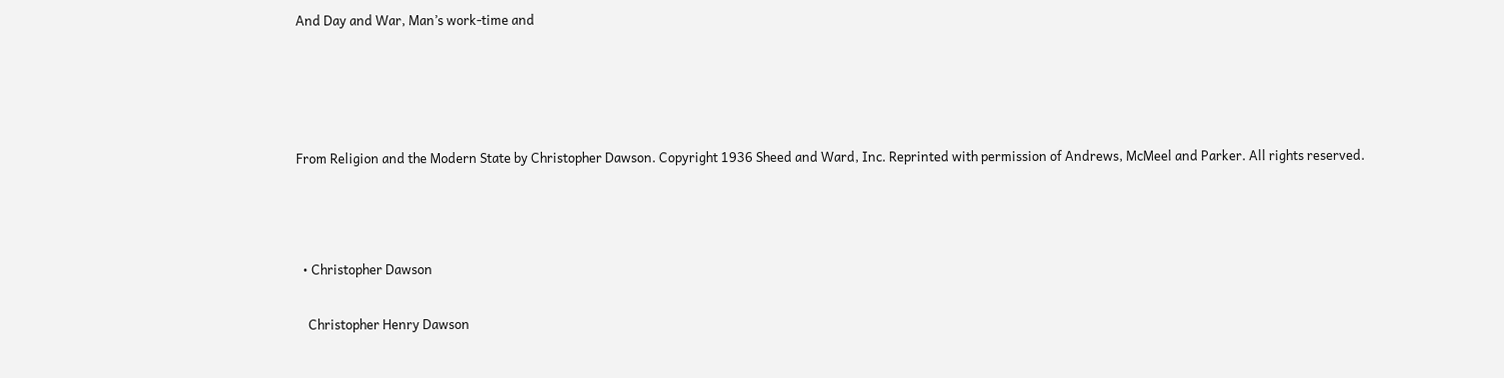And Day and War, Man’s work-time and




From Religion and the Modern State by Christopher Dawson. Copyright 1936 Sheed and Ward, Inc. Reprinted with permission of Andrews, McMeel and Parker. All rights reserved.



  • Christopher Dawson

    Christopher Henry Dawson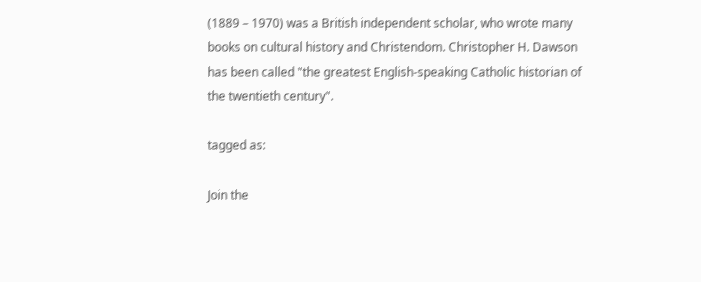(1889 – 1970) was a British independent scholar, who wrote many books on cultural history and Christendom. Christopher H. Dawson has been called "the greatest English-speaking Catholic historian of the twentieth century".

tagged as:

Join the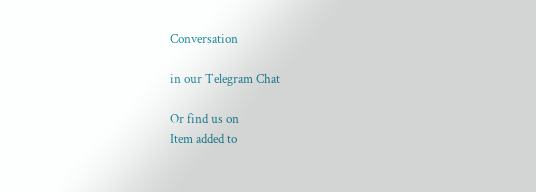Conversation

in our Telegram Chat

Or find us on
Item added to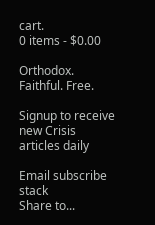cart.
0 items - $0.00

Orthodox. Faithful. Free.

Signup to receive new Crisis articles daily

Email subscribe stack
Share to...